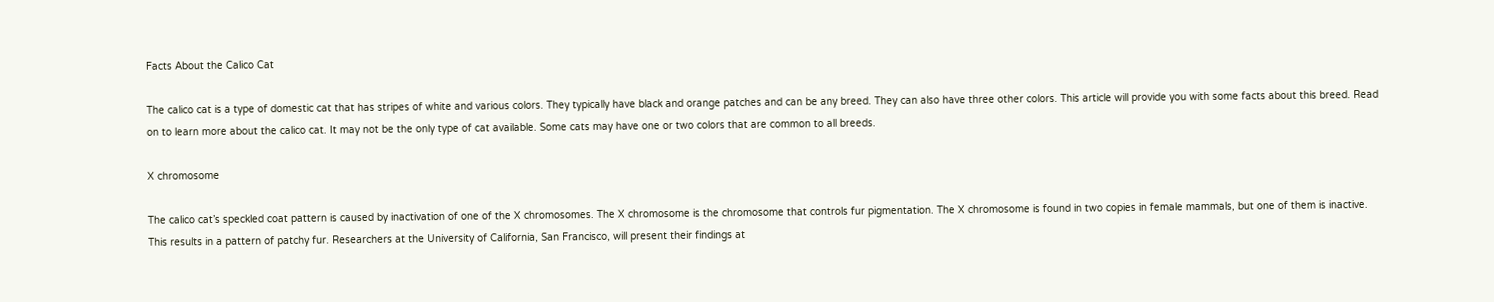Facts About the Calico Cat

The calico cat is a type of domestic cat that has stripes of white and various colors. They typically have black and orange patches and can be any breed. They can also have three other colors. This article will provide you with some facts about this breed. Read on to learn more about the calico cat. It may not be the only type of cat available. Some cats may have one or two colors that are common to all breeds.

X chromosome

The calico cat’s speckled coat pattern is caused by inactivation of one of the X chromosomes. The X chromosome is the chromosome that controls fur pigmentation. The X chromosome is found in two copies in female mammals, but one of them is inactive. This results in a pattern of patchy fur. Researchers at the University of California, San Francisco, will present their findings at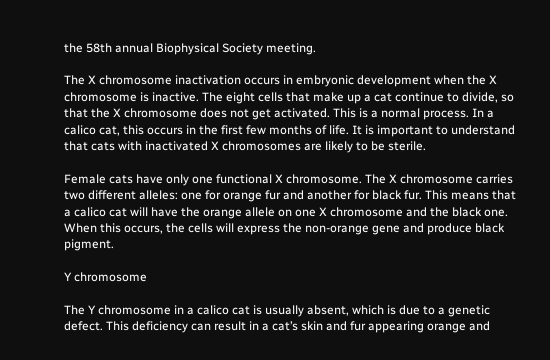the 58th annual Biophysical Society meeting.

The X chromosome inactivation occurs in embryonic development when the X chromosome is inactive. The eight cells that make up a cat continue to divide, so that the X chromosome does not get activated. This is a normal process. In a calico cat, this occurs in the first few months of life. It is important to understand that cats with inactivated X chromosomes are likely to be sterile.

Female cats have only one functional X chromosome. The X chromosome carries two different alleles: one for orange fur and another for black fur. This means that a calico cat will have the orange allele on one X chromosome and the black one. When this occurs, the cells will express the non-orange gene and produce black pigment.

Y chromosome

The Y chromosome in a calico cat is usually absent, which is due to a genetic defect. This deficiency can result in a cat’s skin and fur appearing orange and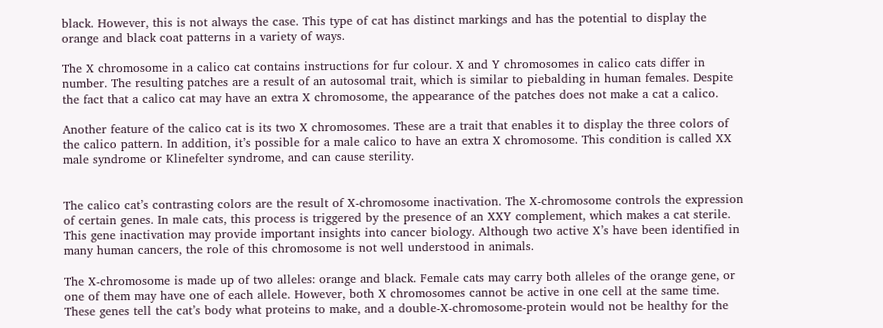black. However, this is not always the case. This type of cat has distinct markings and has the potential to display the orange and black coat patterns in a variety of ways.

The X chromosome in a calico cat contains instructions for fur colour. X and Y chromosomes in calico cats differ in number. The resulting patches are a result of an autosomal trait, which is similar to piebalding in human females. Despite the fact that a calico cat may have an extra X chromosome, the appearance of the patches does not make a cat a calico.

Another feature of the calico cat is its two X chromosomes. These are a trait that enables it to display the three colors of the calico pattern. In addition, it’s possible for a male calico to have an extra X chromosome. This condition is called XX male syndrome or Klinefelter syndrome, and can cause sterility.


The calico cat’s contrasting colors are the result of X-chromosome inactivation. The X-chromosome controls the expression of certain genes. In male cats, this process is triggered by the presence of an XXY complement, which makes a cat sterile. This gene inactivation may provide important insights into cancer biology. Although two active X’s have been identified in many human cancers, the role of this chromosome is not well understood in animals.

The X-chromosome is made up of two alleles: orange and black. Female cats may carry both alleles of the orange gene, or one of them may have one of each allele. However, both X chromosomes cannot be active in one cell at the same time. These genes tell the cat’s body what proteins to make, and a double-X-chromosome-protein would not be healthy for the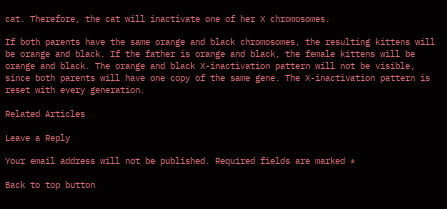cat. Therefore, the cat will inactivate one of her X chromosomes.

If both parents have the same orange and black chromosomes, the resulting kittens will be orange and black. If the father is orange and black, the female kittens will be orange and black. The orange and black X-inactivation pattern will not be visible, since both parents will have one copy of the same gene. The X-inactivation pattern is reset with every generation.

Related Articles

Leave a Reply

Your email address will not be published. Required fields are marked *

Back to top button